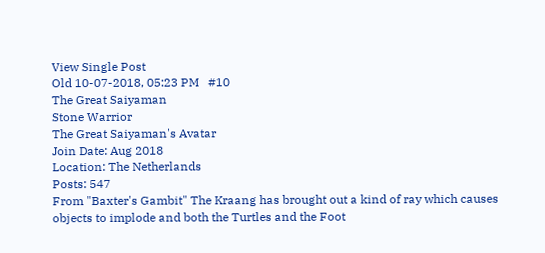View Single Post
Old 10-07-2018, 05:23 PM   #10
The Great Saiyaman
Stone Warrior
The Great Saiyaman's Avatar
Join Date: Aug 2018
Location: The Netherlands
Posts: 547
From "Baxter's Gambit" The Kraang has brought out a kind of ray which causes objects to implode and both the Turtles and the Foot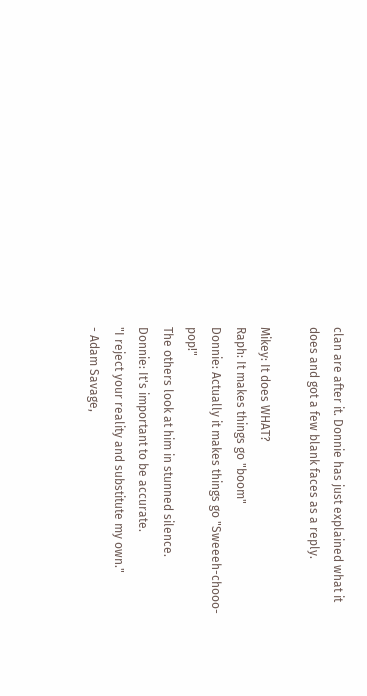clan are after it. Donnie has just explained what it does and got a few blank faces as a reply.

Mikey: It does WHAT?
Raph: It makes things go "boom"
Donnie: Actually it makes things go "Sweeeh-chooo-pop!"
The others look at him in stunned silence.
Donnie: It's important to be accurate.
"I reject your reality and substitute my own."
- Adam Savage,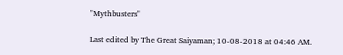"Mythbusters"

Last edited by The Great Saiyaman; 10-08-2018 at 04:46 AM.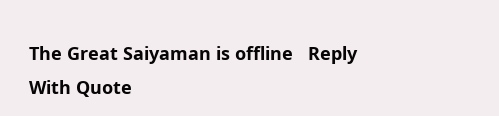The Great Saiyaman is offline   Reply With Quote